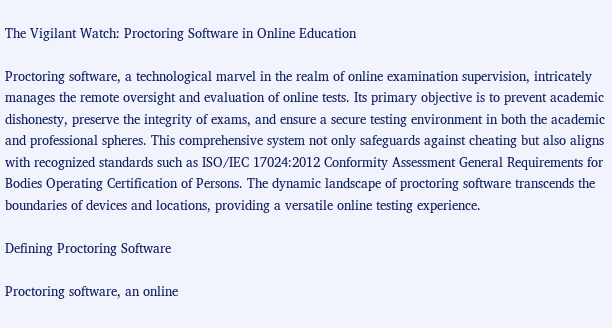The Vigilant Watch: Proctoring Software in Online Education

Proctoring software, a technological marvel in the realm of online examination supervision, intricately manages the remote oversight and evaluation of online tests. Its primary objective is to prevent academic dishonesty, preserve the integrity of exams, and ensure a secure testing environment in both the academic and professional spheres. This comprehensive system not only safeguards against cheating but also aligns with recognized standards such as ISO/IEC 17024:2012 Conformity Assessment General Requirements for Bodies Operating Certification of Persons. The dynamic landscape of proctoring software transcends the boundaries of devices and locations, providing a versatile online testing experience.

Defining Proctoring Software

Proctoring software, an online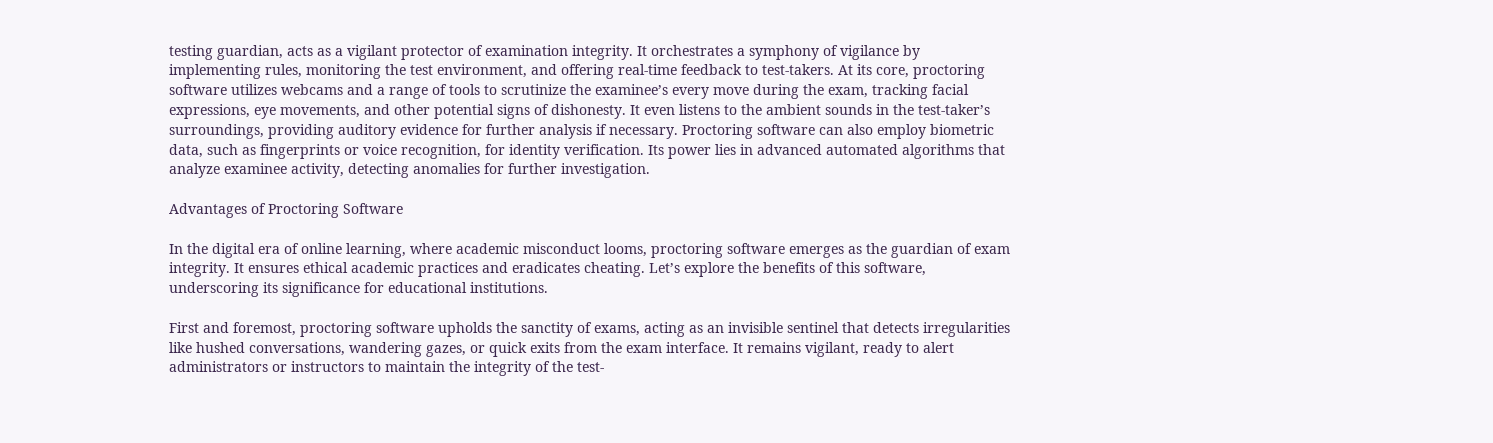testing guardian, acts as a vigilant protector of examination integrity. It orchestrates a symphony of vigilance by implementing rules, monitoring the test environment, and offering real-time feedback to test-takers. At its core, proctoring software utilizes webcams and a range of tools to scrutinize the examinee’s every move during the exam, tracking facial expressions, eye movements, and other potential signs of dishonesty. It even listens to the ambient sounds in the test-taker’s surroundings, providing auditory evidence for further analysis if necessary. Proctoring software can also employ biometric data, such as fingerprints or voice recognition, for identity verification. Its power lies in advanced automated algorithms that analyze examinee activity, detecting anomalies for further investigation.

Advantages of Proctoring Software

In the digital era of online learning, where academic misconduct looms, proctoring software emerges as the guardian of exam integrity. It ensures ethical academic practices and eradicates cheating. Let’s explore the benefits of this software, underscoring its significance for educational institutions.

First and foremost, proctoring software upholds the sanctity of exams, acting as an invisible sentinel that detects irregularities like hushed conversations, wandering gazes, or quick exits from the exam interface. It remains vigilant, ready to alert administrators or instructors to maintain the integrity of the test-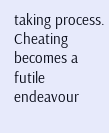taking process. Cheating becomes a futile endeavour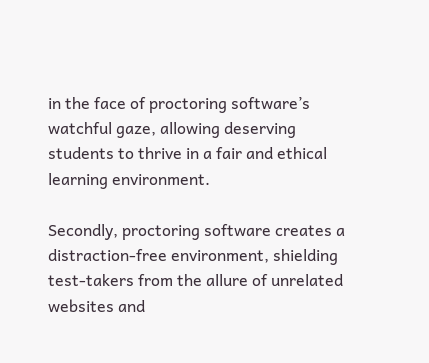in the face of proctoring software’s watchful gaze, allowing deserving students to thrive in a fair and ethical learning environment.

Secondly, proctoring software creates a distraction-free environment, shielding test-takers from the allure of unrelated websites and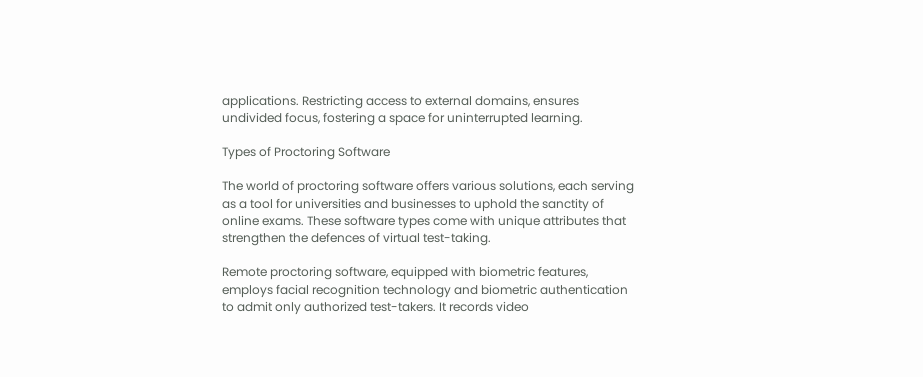applications. Restricting access to external domains, ensures undivided focus, fostering a space for uninterrupted learning.

Types of Proctoring Software

The world of proctoring software offers various solutions, each serving as a tool for universities and businesses to uphold the sanctity of online exams. These software types come with unique attributes that strengthen the defences of virtual test-taking.

Remote proctoring software, equipped with biometric features, employs facial recognition technology and biometric authentication to admit only authorized test-takers. It records video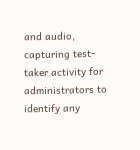and audio, capturing test-taker activity for administrators to identify any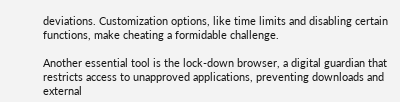deviations. Customization options, like time limits and disabling certain functions, make cheating a formidable challenge.

Another essential tool is the lock-down browser, a digital guardian that restricts access to unapproved applications, preventing downloads and external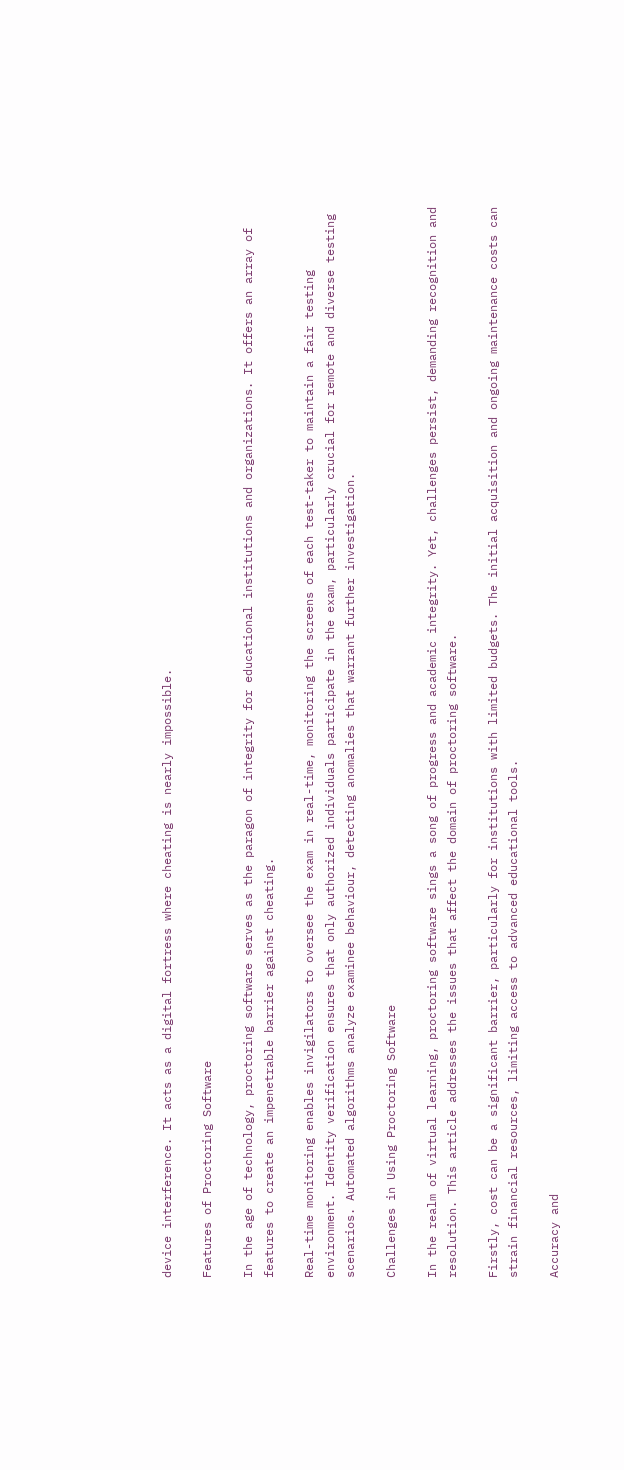device interference. It acts as a digital fortress where cheating is nearly impossible.

Features of Proctoring Software

In the age of technology, proctoring software serves as the paragon of integrity for educational institutions and organizations. It offers an array of features to create an impenetrable barrier against cheating.

Real-time monitoring enables invigilators to oversee the exam in real-time, monitoring the screens of each test-taker to maintain a fair testing environment. Identity verification ensures that only authorized individuals participate in the exam, particularly crucial for remote and diverse testing scenarios. Automated algorithms analyze examinee behaviour, detecting anomalies that warrant further investigation.

Challenges in Using Proctoring Software

In the realm of virtual learning, proctoring software sings a song of progress and academic integrity. Yet, challenges persist, demanding recognition and resolution. This article addresses the issues that affect the domain of proctoring software.

Firstly, cost can be a significant barrier, particularly for institutions with limited budgets. The initial acquisition and ongoing maintenance costs can strain financial resources, limiting access to advanced educational tools.

Accuracy and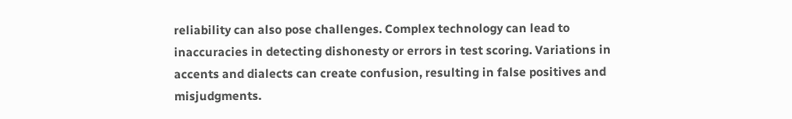reliability can also pose challenges. Complex technology can lead to inaccuracies in detecting dishonesty or errors in test scoring. Variations in accents and dialects can create confusion, resulting in false positives and misjudgments.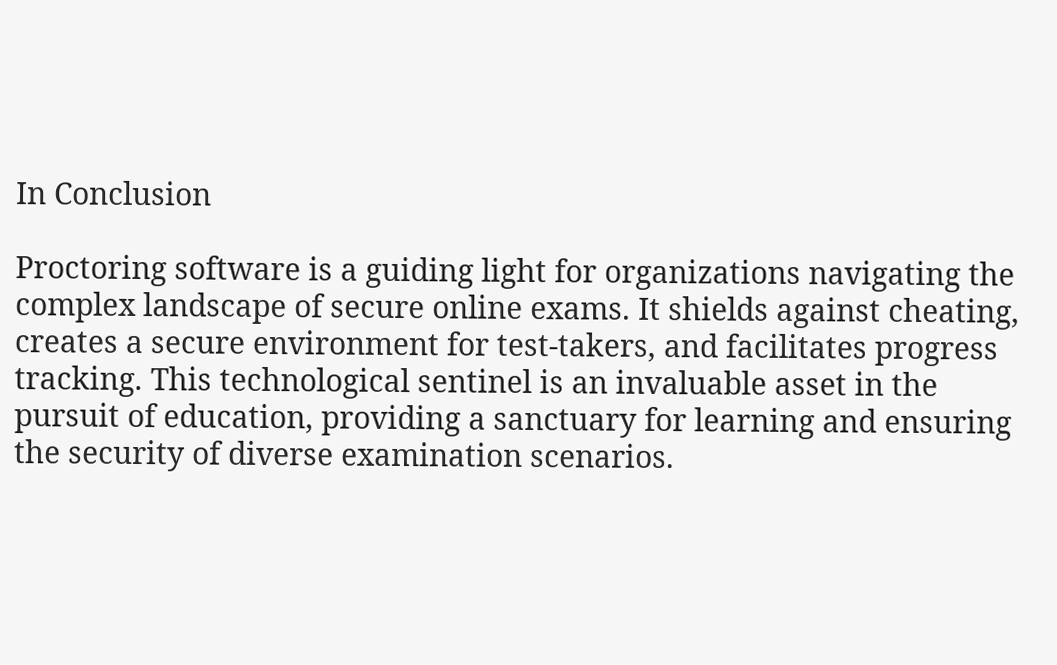In Conclusion

Proctoring software is a guiding light for organizations navigating the complex landscape of secure online exams. It shields against cheating, creates a secure environment for test-takers, and facilitates progress tracking. This technological sentinel is an invaluable asset in the pursuit of education, providing a sanctuary for learning and ensuring the security of diverse examination scenarios.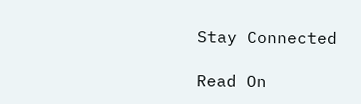Stay Connected

Read On